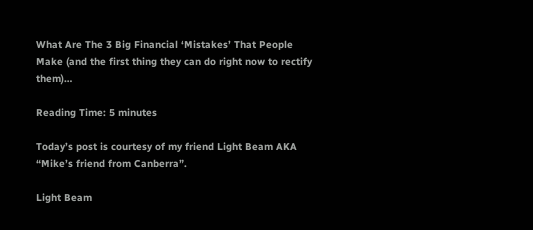What Are The 3 Big Financial ‘Mistakes’ That People Make (and the first thing they can do right now to rectify them)…

Reading Time: 5 minutes

Today’s post is courtesy of my friend Light Beam AKA “Mike’s friend from Canberra”.

Light Beam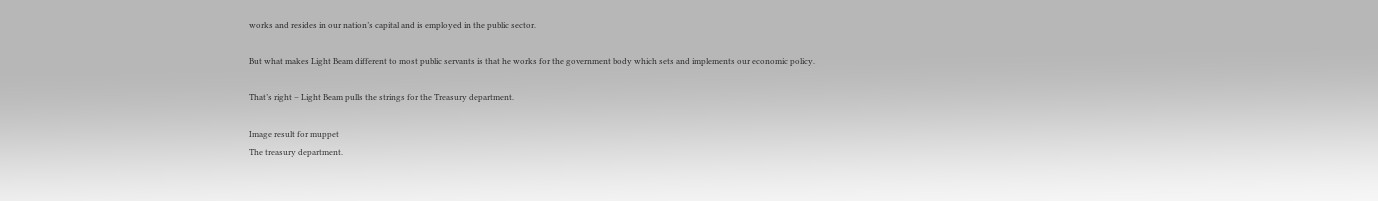works and resides in our nation’s capital and is employed in the public sector.

But what makes Light Beam different to most public servants is that he works for the government body which sets and implements our economic policy.

That’s right – Light Beam pulls the strings for the Treasury department.

Image result for muppet
The treasury department.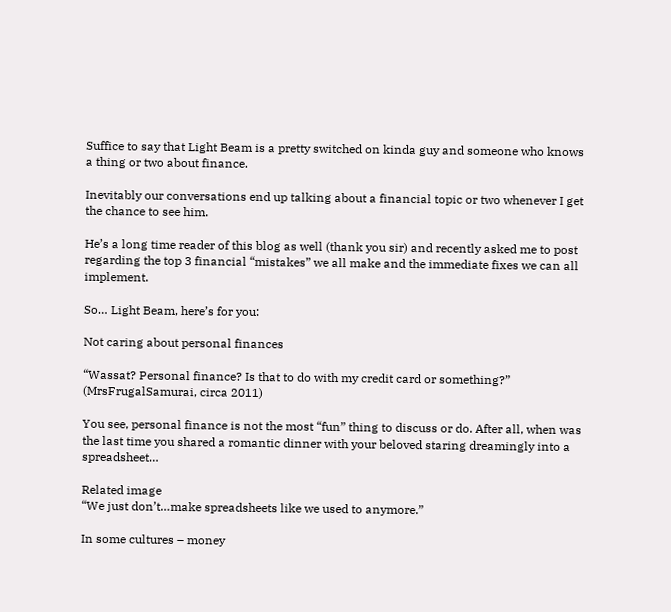Suffice to say that Light Beam is a pretty switched on kinda guy and someone who knows a thing or two about finance.

Inevitably our conversations end up talking about a financial topic or two whenever I get the chance to see him.

He’s a long time reader of this blog as well (thank you sir) and recently asked me to post regarding the top 3 financial “mistakes” we all make and the immediate fixes we can all implement.

So… Light Beam, here’s for you:

Not caring about personal finances

“Wassat? Personal finance? Is that to do with my credit card or something?” (MrsFrugalSamurai, circa 2011)

You see, personal finance is not the most “fun” thing to discuss or do. After all, when was the last time you shared a romantic dinner with your beloved staring dreamingly into a spreadsheet…

Related image
“We just don’t…make spreadsheets like we used to anymore.”

In some cultures – money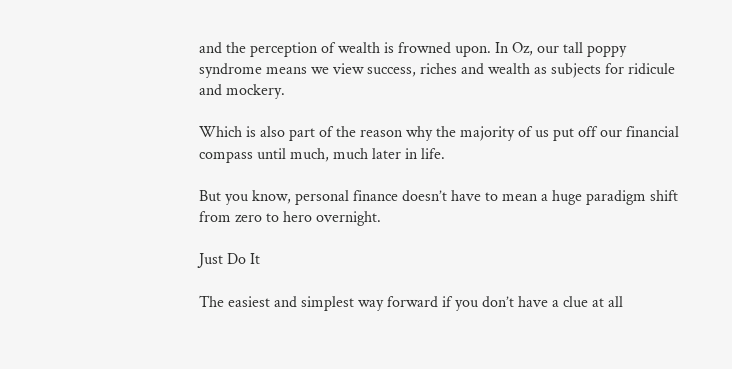and the perception of wealth is frowned upon. In Oz, our tall poppy syndrome means we view success, riches and wealth as subjects for ridicule and mockery.

Which is also part of the reason why the majority of us put off our financial compass until much, much later in life.

But you know, personal finance doesn’t have to mean a huge paradigm shift from zero to hero overnight.

Just Do It

The easiest and simplest way forward if you don’t have a clue at all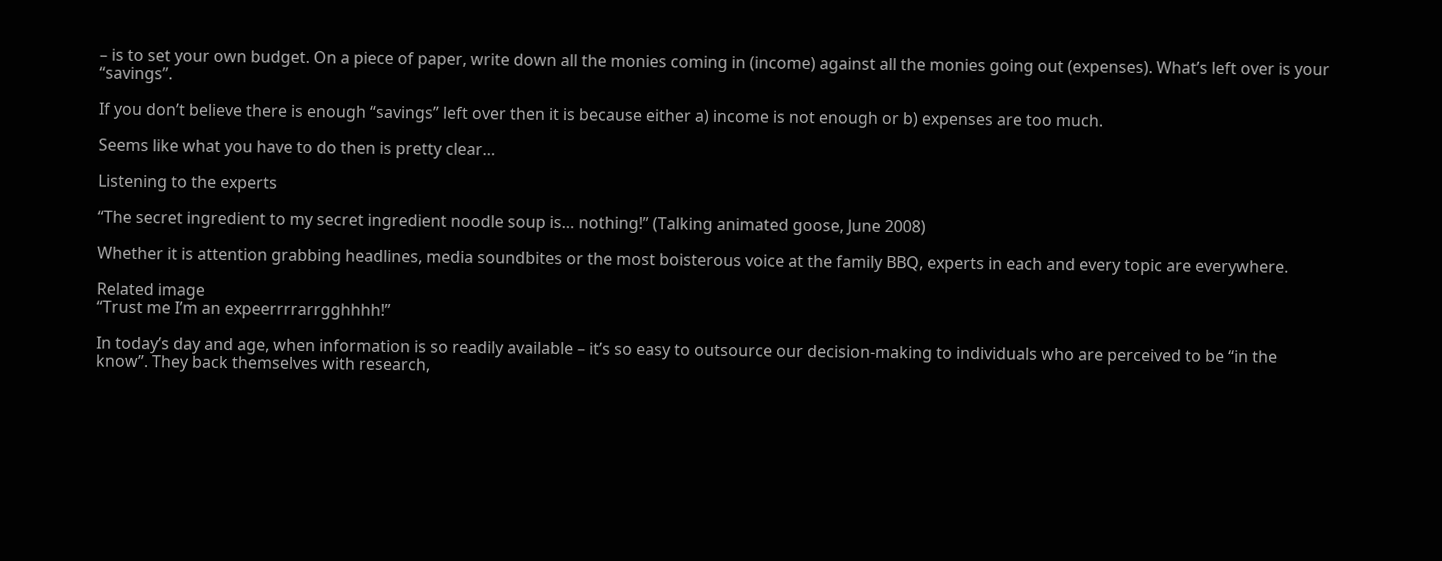– is to set your own budget. On a piece of paper, write down all the monies coming in (income) against all the monies going out (expenses). What’s left over is your “savings”.

If you don’t believe there is enough “savings” left over then it is because either a) income is not enough or b) expenses are too much.

Seems like what you have to do then is pretty clear…

Listening to the experts

“The secret ingredient to my secret ingredient noodle soup is… nothing!” (Talking animated goose, June 2008)

Whether it is attention grabbing headlines, media soundbites or the most boisterous voice at the family BBQ, experts in each and every topic are everywhere.

Related image
“Trust me I’m an expeerrrrarrgghhhh!”

In today’s day and age, when information is so readily available – it’s so easy to outsource our decision-making to individuals who are perceived to be “in the know”. They back themselves with research,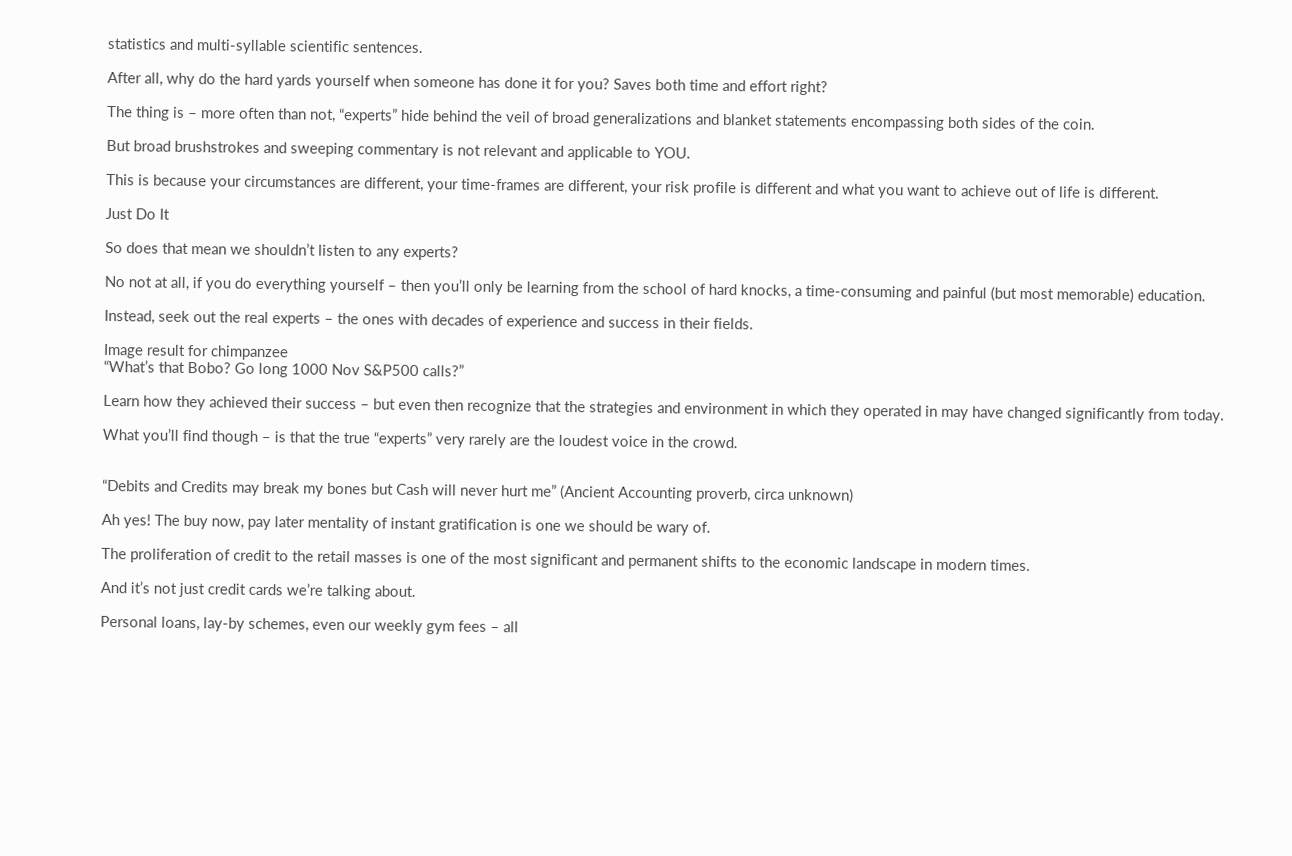statistics and multi-syllable scientific sentences.

After all, why do the hard yards yourself when someone has done it for you? Saves both time and effort right?

The thing is – more often than not, “experts” hide behind the veil of broad generalizations and blanket statements encompassing both sides of the coin.

But broad brushstrokes and sweeping commentary is not relevant and applicable to YOU.

This is because your circumstances are different, your time-frames are different, your risk profile is different and what you want to achieve out of life is different.

Just Do It

So does that mean we shouldn’t listen to any experts?

No not at all, if you do everything yourself – then you’ll only be learning from the school of hard knocks, a time-consuming and painful (but most memorable) education.

Instead, seek out the real experts – the ones with decades of experience and success in their fields.

Image result for chimpanzee
“What’s that Bobo? Go long 1000 Nov S&P500 calls?”

Learn how they achieved their success – but even then recognize that the strategies and environment in which they operated in may have changed significantly from today.

What you’ll find though – is that the true “experts” very rarely are the loudest voice in the crowd.


“Debits and Credits may break my bones but Cash will never hurt me” (Ancient Accounting proverb, circa unknown)

Ah yes! The buy now, pay later mentality of instant gratification is one we should be wary of.

The proliferation of credit to the retail masses is one of the most significant and permanent shifts to the economic landscape in modern times.

And it’s not just credit cards we’re talking about.

Personal loans, lay-by schemes, even our weekly gym fees – all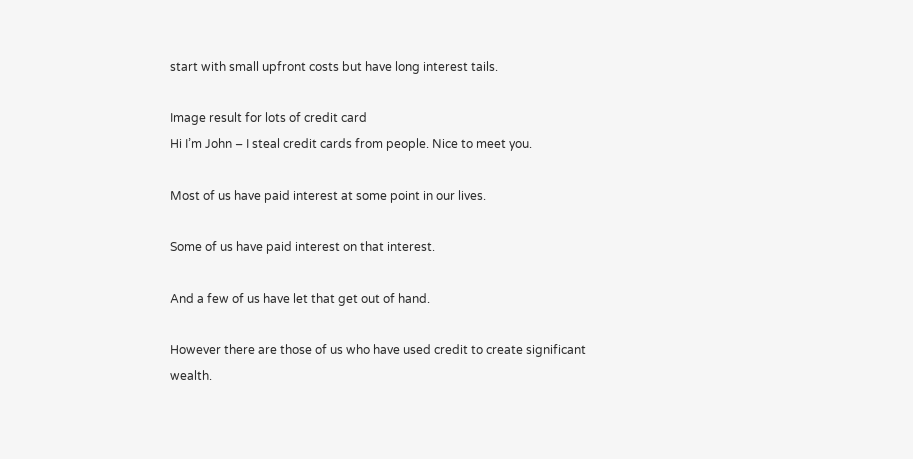start with small upfront costs but have long interest tails.

Image result for lots of credit card
Hi I’m John – I steal credit cards from people. Nice to meet you.

Most of us have paid interest at some point in our lives.

Some of us have paid interest on that interest.

And a few of us have let that get out of hand.

However there are those of us who have used credit to create significant wealth.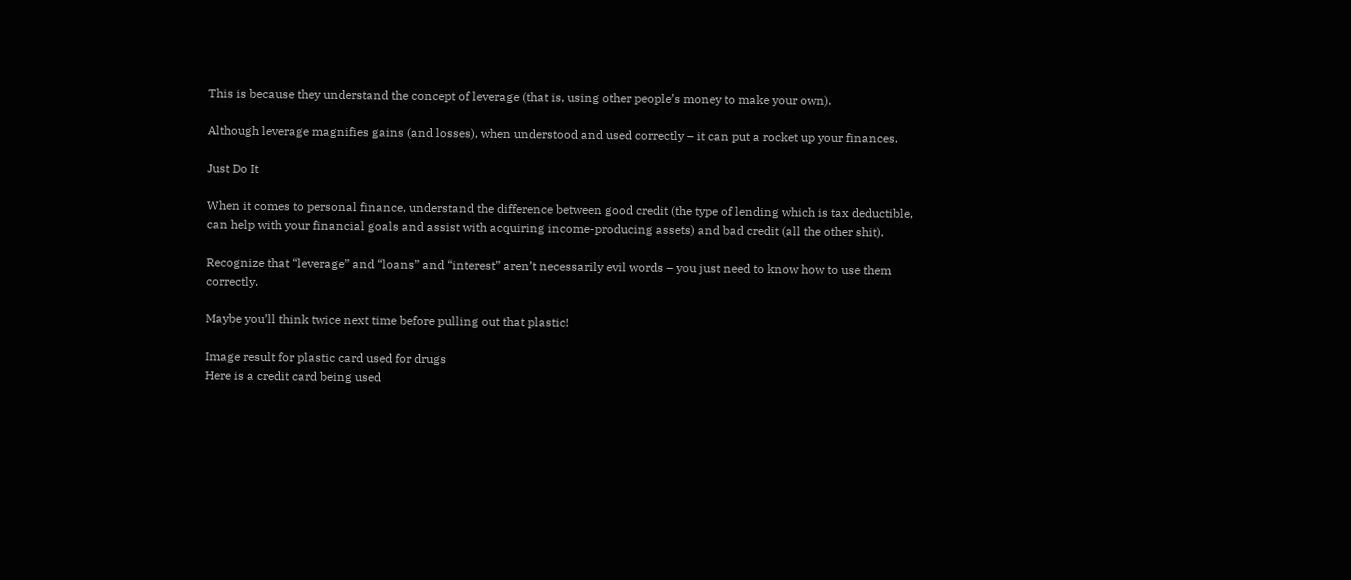This is because they understand the concept of leverage (that is, using other people’s money to make your own).

Although leverage magnifies gains (and losses), when understood and used correctly – it can put a rocket up your finances.

Just Do It

When it comes to personal finance, understand the difference between good credit (the type of lending which is tax deductible, can help with your financial goals and assist with acquiring income-producing assets) and bad credit (all the other shit).

Recognize that “leverage” and “loans” and “interest” aren’t necessarily evil words – you just need to know how to use them correctly.

Maybe you’ll think twice next time before pulling out that plastic!

Image result for plastic card used for drugs
Here is a credit card being used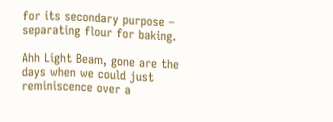for its secondary purpose – separating flour for baking.

Ahh Light Beam, gone are the days when we could just reminiscence over a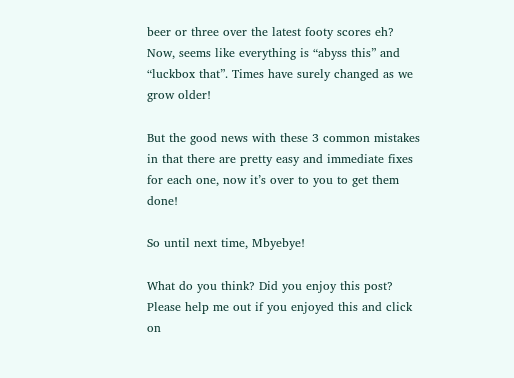beer or three over the latest footy scores eh? Now, seems like everything is “abyss this” and “luckbox that”. Times have surely changed as we grow older!

But the good news with these 3 common mistakes in that there are pretty easy and immediate fixes for each one, now it’s over to you to get them done!

So until next time, Mbyebye!

What do you think? Did you enjoy this post? Please help me out if you enjoyed this and click on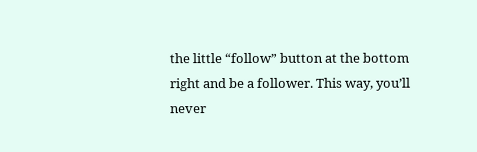the little “follow” button at the bottom right and be a follower. This way, you’ll never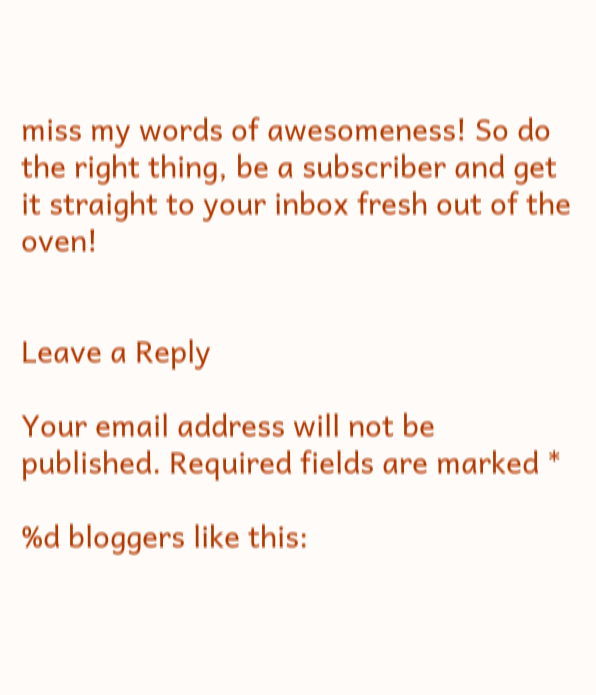miss my words of awesomeness! So do the right thing, be a subscriber and get it straight to your inbox fresh out of the oven!


Leave a Reply

Your email address will not be published. Required fields are marked *

%d bloggers like this: